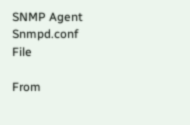SNMP Agent Snmpd.conf File

From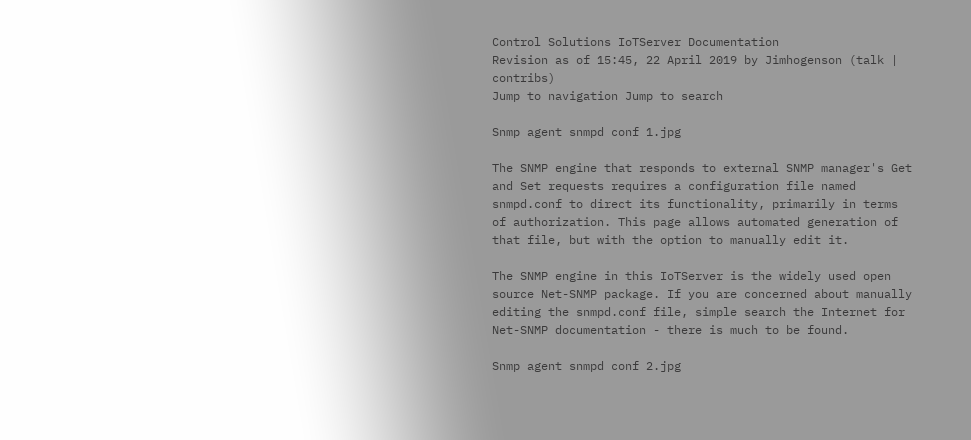Control Solutions IoTServer Documentation
Revision as of 15:45, 22 April 2019 by Jimhogenson (talk | contribs)
Jump to navigation Jump to search

Snmp agent snmpd conf 1.jpg

The SNMP engine that responds to external SNMP manager's Get and Set requests requires a configuration file named snmpd.conf to direct its functionality, primarily in terms of authorization. This page allows automated generation of that file, but with the option to manually edit it.

The SNMP engine in this IoTServer is the widely used open source Net-SNMP package. If you are concerned about manually editing the snmpd.conf file, simple search the Internet for Net-SNMP documentation - there is much to be found.

Snmp agent snmpd conf 2.jpg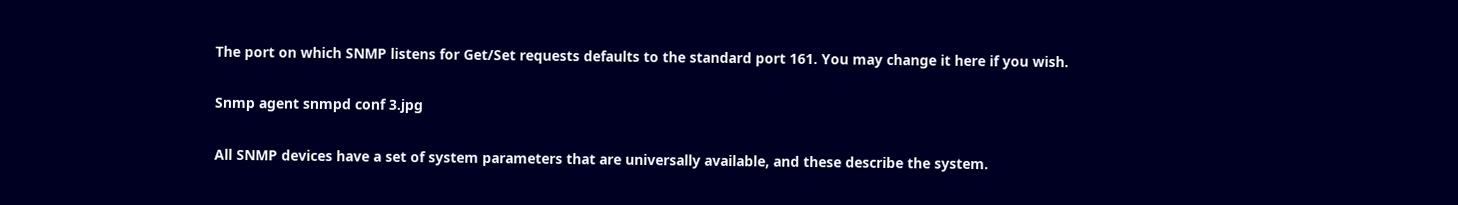The port on which SNMP listens for Get/Set requests defaults to the standard port 161. You may change it here if you wish.

Snmp agent snmpd conf 3.jpg

All SNMP devices have a set of system parameters that are universally available, and these describe the system.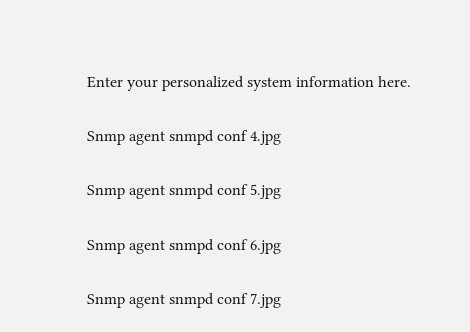Enter your personalized system information here.

Snmp agent snmpd conf 4.jpg

Snmp agent snmpd conf 5.jpg

Snmp agent snmpd conf 6.jpg

Snmp agent snmpd conf 7.jpg